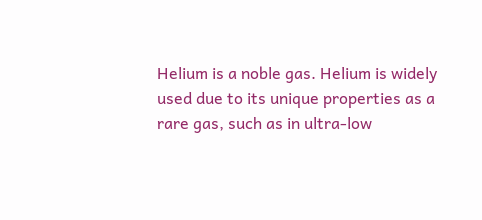Helium is a noble gas. Helium is widely used due to its unique properties as a rare gas, such as in ultra-low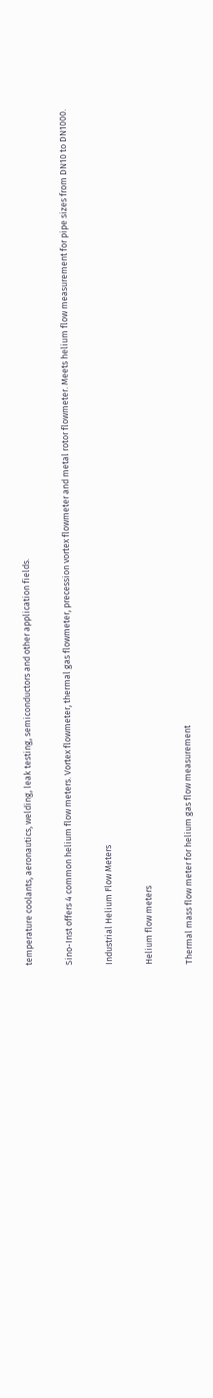temperature coolants, aeronautics, welding, leak testing, semiconductors and other application fields.

Sino-Inst offers 4 common helium flow meters. Vortex flowmeter, thermal gas flowmeter, precession vortex flowmeter and metal rotor flowmeter. Meets helium flow measurement for pipe sizes from DN10 to DN1000.

Industrial Helium Flow Meters

Helium flow meters

Thermal mass flow meter for helium gas flow measurement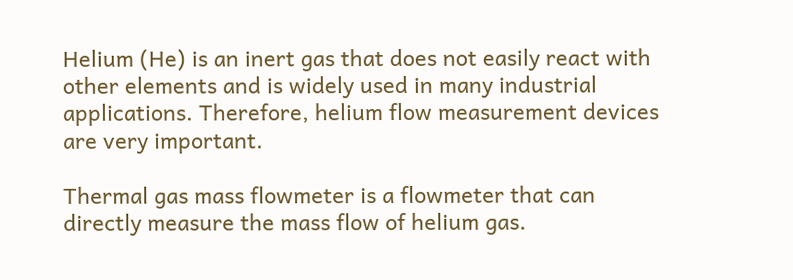Helium (He) is an inert gas that does not easily react with other elements and is widely used in many industrial applications. Therefore, helium flow measurement devices are very important.

Thermal gas mass flowmeter is a flowmeter that can directly measure the mass flow of helium gas.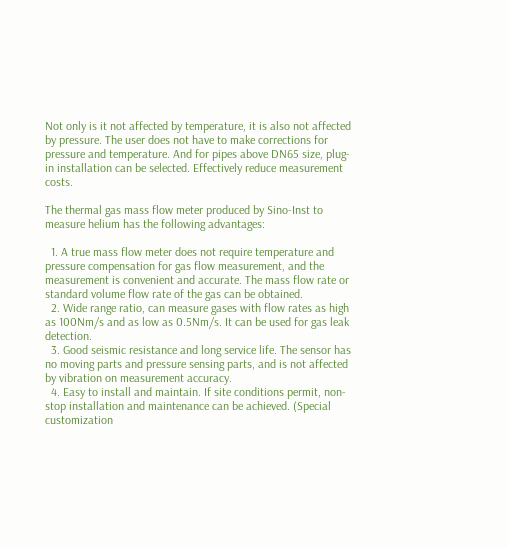Not only is it not affected by temperature, it is also not affected by pressure. The user does not have to make corrections for pressure and temperature. And for pipes above DN65 size, plug-in installation can be selected. Effectively reduce measurement costs.

The thermal gas mass flow meter produced by Sino-Inst to measure helium has the following advantages:

  1. A true mass flow meter does not require temperature and pressure compensation for gas flow measurement, and the measurement is convenient and accurate. The mass flow rate or standard volume flow rate of the gas can be obtained.
  2. Wide range ratio, can measure gases with flow rates as high as 100Nm/s and as low as 0.5Nm/s. It can be used for gas leak detection.
  3. Good seismic resistance and long service life. The sensor has no moving parts and pressure sensing parts, and is not affected by vibration on measurement accuracy.
  4. Easy to install and maintain. If site conditions permit, non-stop installation and maintenance can be achieved. (Special customization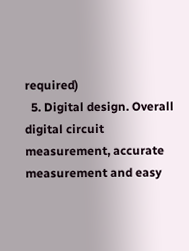required)
  5. Digital design. Overall digital circuit measurement, accurate measurement and easy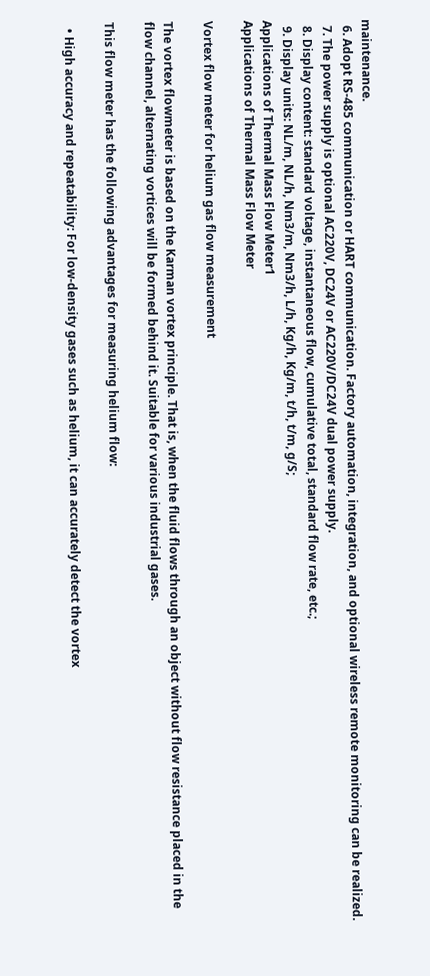maintenance.
  6. Adopt RS-485 communication or HART communication. Factory automation, integration, and optional wireless remote monitoring can be realized.
  7. The power supply is optional AC220V, DC24V or AC220V/DC24V dual power supply.
  8. Display content: standard voltage, instantaneous flow, cumulative total, standard flow rate, etc.;
  9. Display units: NL/m, NL/h, Nm3/m, Nm3/h, L/h, Kg/h, Kg/m, t/h, t/m, g/S;
Applications of Thermal Mass Flow Meter1
Applications of Thermal Mass Flow Meter

Vortex flow meter for helium gas flow measurement

The vortex flowmeter is based on the Karman vortex principle. That is, when the fluid flows through an object without flow resistance placed in the flow channel, alternating vortices will be formed behind it. Suitable for various industrial gases.

This flow meter has the following advantages for measuring helium flow:

  • High accuracy and repeatability: For low-density gases such as helium, it can accurately detect the vortex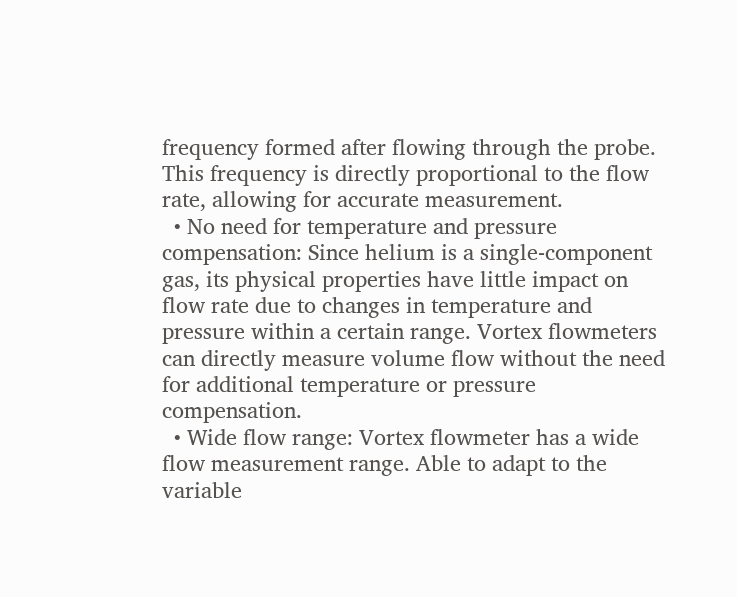frequency formed after flowing through the probe. This frequency is directly proportional to the flow rate, allowing for accurate measurement.
  • No need for temperature and pressure compensation: Since helium is a single-component gas, its physical properties have little impact on flow rate due to changes in temperature and pressure within a certain range. Vortex flowmeters can directly measure volume flow without the need for additional temperature or pressure compensation.
  • Wide flow range: Vortex flowmeter has a wide flow measurement range. Able to adapt to the variable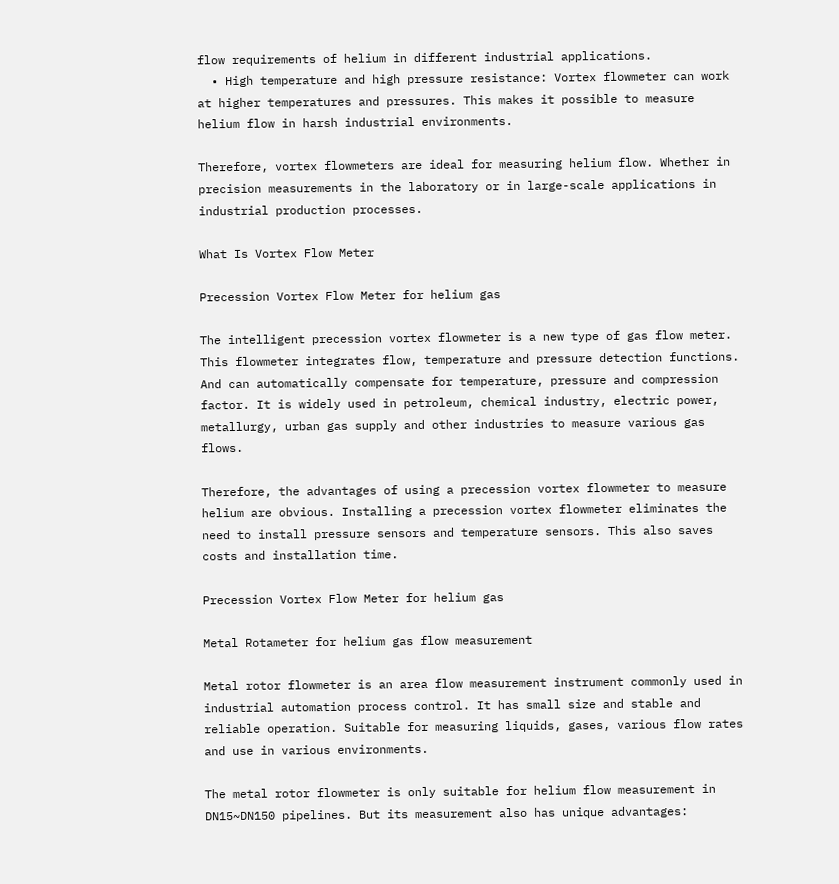flow requirements of helium in different industrial applications.
  • High temperature and high pressure resistance: Vortex flowmeter can work at higher temperatures and pressures. This makes it possible to measure helium flow in harsh industrial environments.

Therefore, vortex flowmeters are ideal for measuring helium flow. Whether in precision measurements in the laboratory or in large-scale applications in industrial production processes.

What Is Vortex Flow Meter

Precession Vortex Flow Meter for helium gas

The intelligent precession vortex flowmeter is a new type of gas flow meter. This flowmeter integrates flow, temperature and pressure detection functions. And can automatically compensate for temperature, pressure and compression factor. It is widely used in petroleum, chemical industry, electric power, metallurgy, urban gas supply and other industries to measure various gas flows.

Therefore, the advantages of using a precession vortex flowmeter to measure helium are obvious. Installing a precession vortex flowmeter eliminates the need to install pressure sensors and temperature sensors. This also saves costs and installation time.

Precession Vortex Flow Meter for helium gas

Metal Rotameter for helium gas flow measurement

Metal rotor flowmeter is an area flow measurement instrument commonly used in industrial automation process control. It has small size and stable and reliable operation. Suitable for measuring liquids, gases, various flow rates and use in various environments.

The metal rotor flowmeter is only suitable for helium flow measurement in DN15~DN150 pipelines. But its measurement also has unique advantages: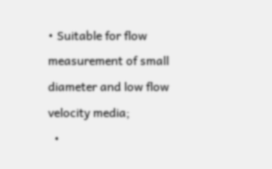• Suitable for flow measurement of small diameter and low flow velocity media;
  •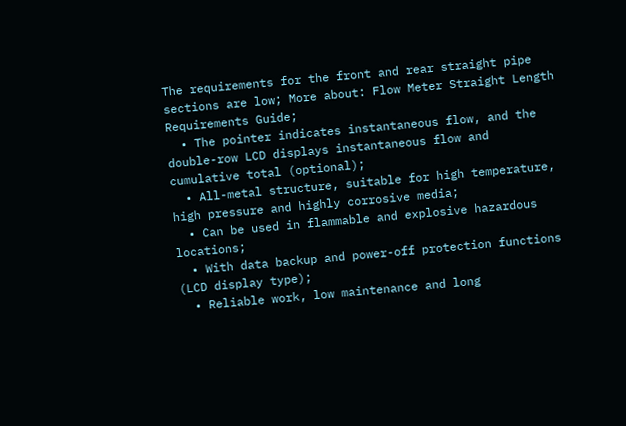The requirements for the front and rear straight pipe sections are low; More about: Flow Meter Straight Length Requirements Guide;
  • The pointer indicates instantaneous flow, and the double-row LCD displays instantaneous flow and cumulative total (optional);
  • All-metal structure, suitable for high temperature, high pressure and highly corrosive media;
  • Can be used in flammable and explosive hazardous locations;
  • With data backup and power-off protection functions (LCD display type);
  • Reliable work, low maintenance and long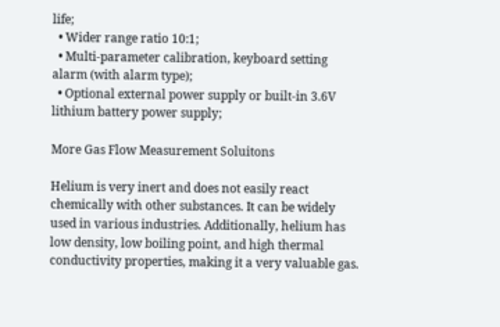life;
  • Wider range ratio 10:1;
  • Multi-parameter calibration, keyboard setting alarm (with alarm type);
  • Optional external power supply or built-in 3.6V lithium battery power supply;

More Gas Flow Measurement Soluitons

Helium is very inert and does not easily react chemically with other substances. It can be widely used in various industries. Additionally, helium has low density, low boiling point, and high thermal conductivity properties, making it a very valuable gas.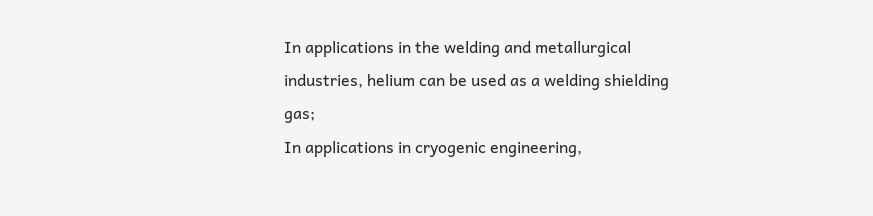In applications in the welding and metallurgical industries, helium can be used as a welding shielding gas;
In applications in cryogenic engineering,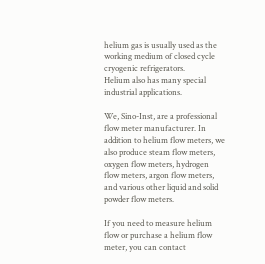helium gas is usually used as the working medium of closed cycle cryogenic refrigerators.
Helium also has many special industrial applications.

We, Sino-Inst, are a professional flow meter manufacturer. In addition to helium flow meters, we also produce steam flow meters, oxygen flow meters, hydrogen flow meters, argon flow meters, and various other liquid and solid powder flow meters.

If you need to measure helium flow or purchase a helium flow meter, you can contact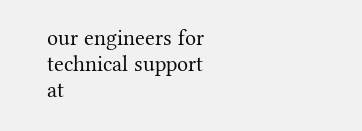our engineers for technical support at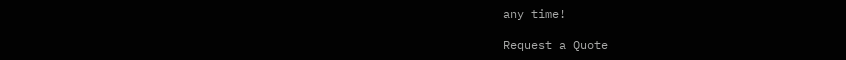any time!

Request a Quote